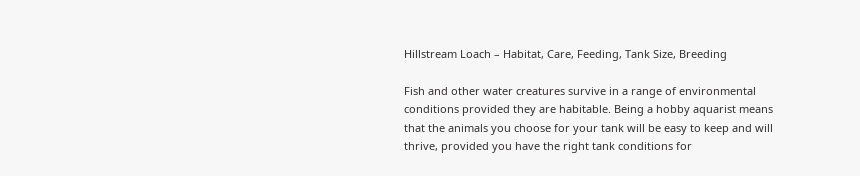Hillstream Loach – Habitat, Care, Feeding, Tank Size, Breeding

Fish and other water creatures survive in a range of environmental conditions provided they are habitable. Being a hobby aquarist means that the animals you choose for your tank will be easy to keep and will thrive, provided you have the right tank conditions for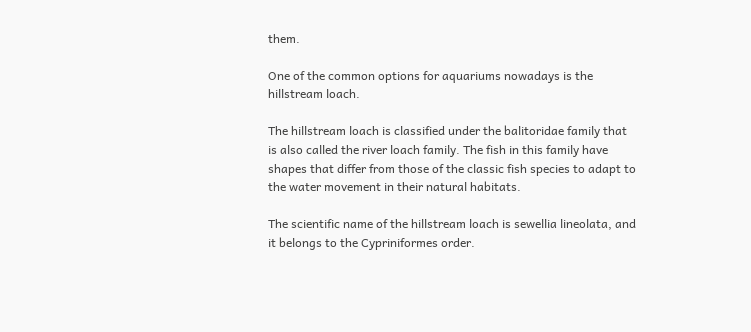them.

One of the common options for aquariums nowadays is the hillstream loach.

The hillstream loach is classified under the balitoridae family that is also called the river loach family. The fish in this family have shapes that differ from those of the classic fish species to adapt to the water movement in their natural habitats.

The scientific name of the hillstream loach is sewellia lineolata, and it belongs to the Cypriniformes order.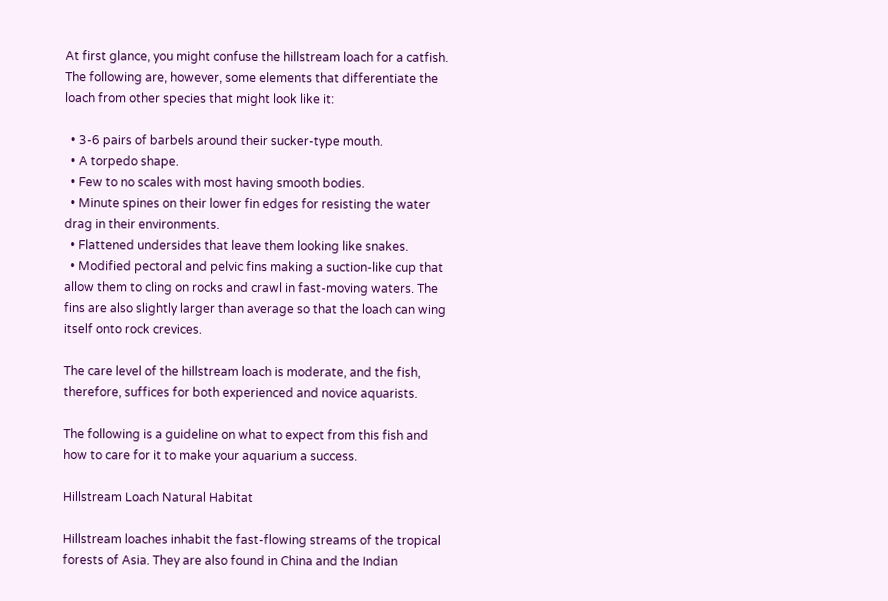At first glance, you might confuse the hillstream loach for a catfish. The following are, however, some elements that differentiate the loach from other species that might look like it:

  • 3-6 pairs of barbels around their sucker-type mouth.
  • A torpedo shape.
  • Few to no scales with most having smooth bodies.
  • Minute spines on their lower fin edges for resisting the water drag in their environments.
  • Flattened undersides that leave them looking like snakes.
  • Modified pectoral and pelvic fins making a suction-like cup that allow them to cling on rocks and crawl in fast-moving waters. The fins are also slightly larger than average so that the loach can wing itself onto rock crevices.

The care level of the hillstream loach is moderate, and the fish, therefore, suffices for both experienced and novice aquarists.

The following is a guideline on what to expect from this fish and how to care for it to make your aquarium a success.

Hillstream Loach Natural Habitat

Hillstream loaches inhabit the fast-flowing streams of the tropical forests of Asia. They are also found in China and the Indian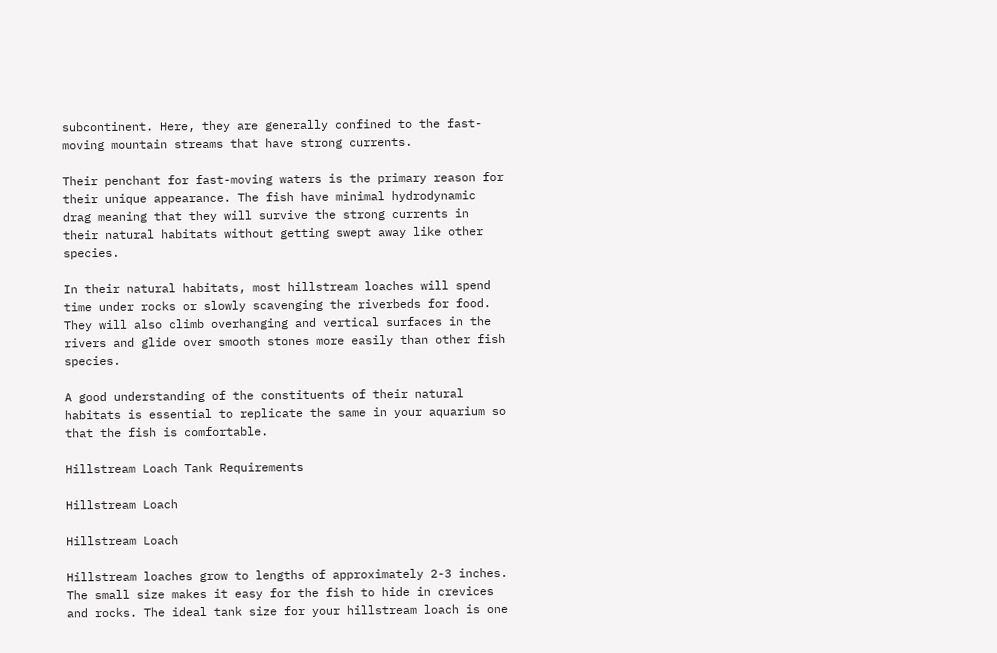subcontinent. Here, they are generally confined to the fast-moving mountain streams that have strong currents.

Their penchant for fast-moving waters is the primary reason for their unique appearance. The fish have minimal hydrodynamic drag meaning that they will survive the strong currents in their natural habitats without getting swept away like other species.

In their natural habitats, most hillstream loaches will spend time under rocks or slowly scavenging the riverbeds for food. They will also climb overhanging and vertical surfaces in the rivers and glide over smooth stones more easily than other fish species.

A good understanding of the constituents of their natural habitats is essential to replicate the same in your aquarium so that the fish is comfortable.

Hillstream Loach Tank Requirements

Hillstream Loach

Hillstream Loach

Hillstream loaches grow to lengths of approximately 2-3 inches. The small size makes it easy for the fish to hide in crevices and rocks. The ideal tank size for your hillstream loach is one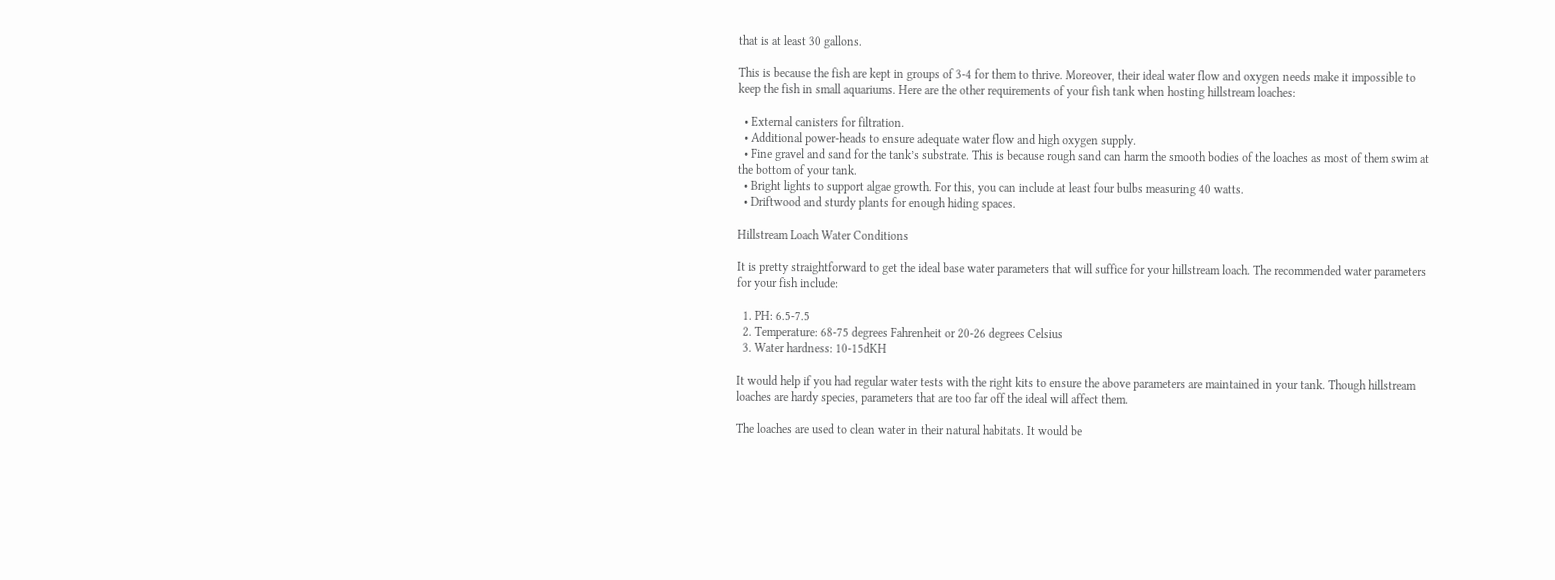that is at least 30 gallons.

This is because the fish are kept in groups of 3-4 for them to thrive. Moreover, their ideal water flow and oxygen needs make it impossible to keep the fish in small aquariums. Here are the other requirements of your fish tank when hosting hillstream loaches:

  • External canisters for filtration.
  • Additional power-heads to ensure adequate water flow and high oxygen supply.
  • Fine gravel and sand for the tank’s substrate. This is because rough sand can harm the smooth bodies of the loaches as most of them swim at the bottom of your tank.
  • Bright lights to support algae growth. For this, you can include at least four bulbs measuring 40 watts.
  • Driftwood and sturdy plants for enough hiding spaces.

Hillstream Loach Water Conditions

It is pretty straightforward to get the ideal base water parameters that will suffice for your hillstream loach. The recommended water parameters for your fish include:

  1. PH: 6.5-7.5
  2. Temperature: 68-75 degrees Fahrenheit or 20-26 degrees Celsius
  3. Water hardness: 10-15dKH

It would help if you had regular water tests with the right kits to ensure the above parameters are maintained in your tank. Though hillstream loaches are hardy species, parameters that are too far off the ideal will affect them.

The loaches are used to clean water in their natural habitats. It would be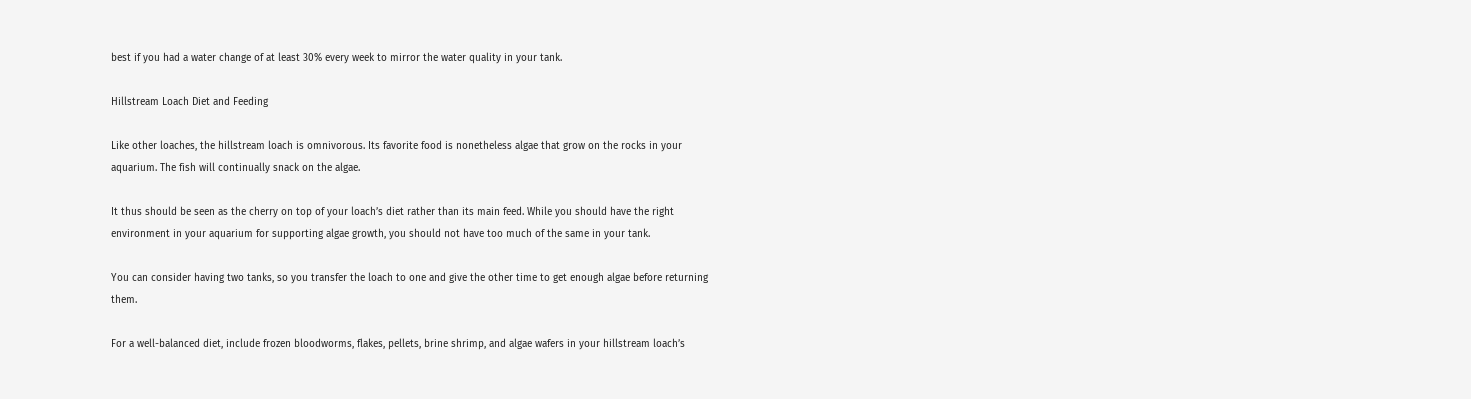best if you had a water change of at least 30% every week to mirror the water quality in your tank.

Hillstream Loach Diet and Feeding

Like other loaches, the hillstream loach is omnivorous. Its favorite food is nonetheless algae that grow on the rocks in your aquarium. The fish will continually snack on the algae.

It thus should be seen as the cherry on top of your loach’s diet rather than its main feed. While you should have the right environment in your aquarium for supporting algae growth, you should not have too much of the same in your tank.

You can consider having two tanks, so you transfer the loach to one and give the other time to get enough algae before returning them.

For a well-balanced diet, include frozen bloodworms, flakes, pellets, brine shrimp, and algae wafers in your hillstream loach’s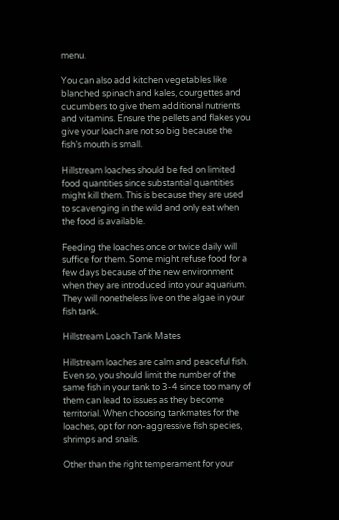menu.

You can also add kitchen vegetables like blanched spinach and kales, courgettes and cucumbers to give them additional nutrients and vitamins. Ensure the pellets and flakes you give your loach are not so big because the fish’s mouth is small.

Hillstream loaches should be fed on limited food quantities since substantial quantities might kill them. This is because they are used to scavenging in the wild and only eat when the food is available.

Feeding the loaches once or twice daily will suffice for them. Some might refuse food for a few days because of the new environment when they are introduced into your aquarium. They will nonetheless live on the algae in your fish tank.

Hillstream Loach Tank Mates

Hillstream loaches are calm and peaceful fish. Even so, you should limit the number of the same fish in your tank to 3-4 since too many of them can lead to issues as they become territorial. When choosing tankmates for the loaches, opt for non-aggressive fish species, shrimps and snails.

Other than the right temperament for your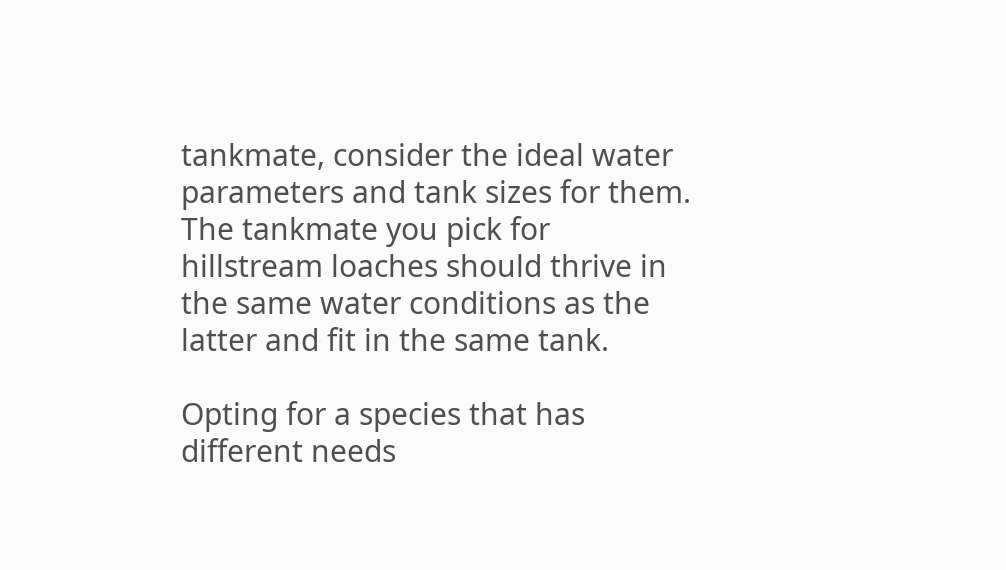tankmate, consider the ideal water parameters and tank sizes for them. The tankmate you pick for hillstream loaches should thrive in the same water conditions as the latter and fit in the same tank.

Opting for a species that has different needs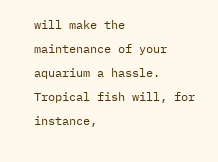will make the maintenance of your aquarium a hassle. Tropical fish will, for instance,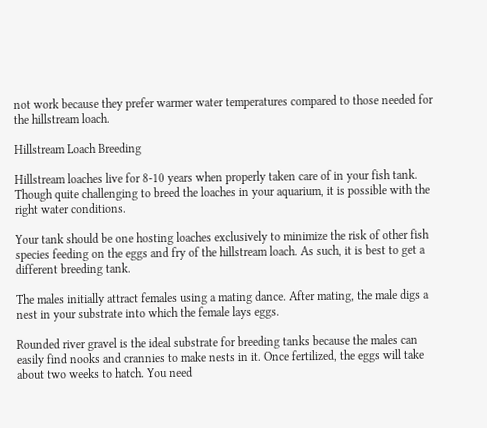not work because they prefer warmer water temperatures compared to those needed for the hillstream loach.

Hillstream Loach Breeding

Hillstream loaches live for 8-10 years when properly taken care of in your fish tank. Though quite challenging to breed the loaches in your aquarium, it is possible with the right water conditions.

Your tank should be one hosting loaches exclusively to minimize the risk of other fish species feeding on the eggs and fry of the hillstream loach. As such, it is best to get a different breeding tank.

The males initially attract females using a mating dance. After mating, the male digs a nest in your substrate into which the female lays eggs.

Rounded river gravel is the ideal substrate for breeding tanks because the males can easily find nooks and crannies to make nests in it. Once fertilized, the eggs will take about two weeks to hatch. You need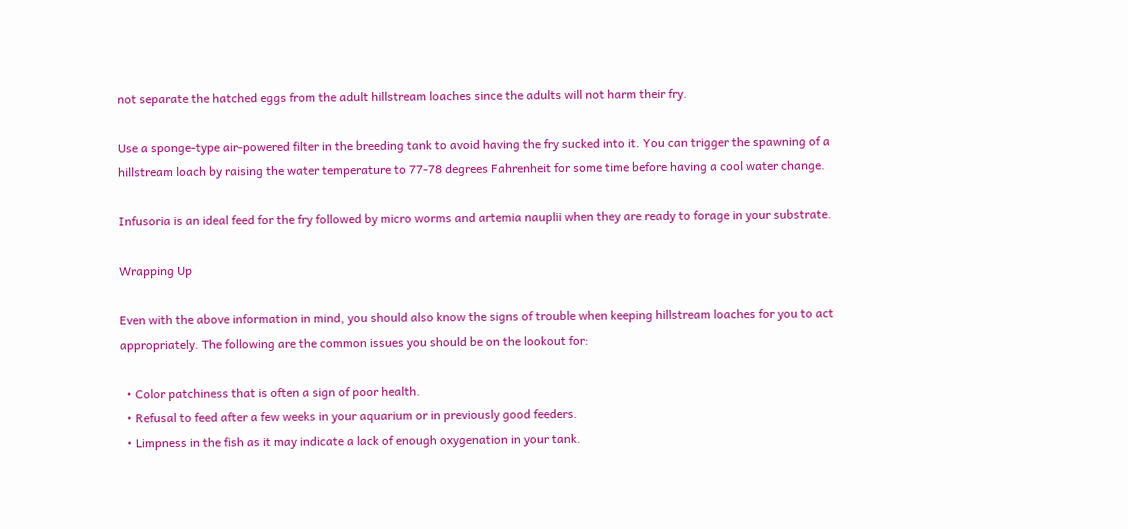not separate the hatched eggs from the adult hillstream loaches since the adults will not harm their fry.

Use a sponge-type air-powered filter in the breeding tank to avoid having the fry sucked into it. You can trigger the spawning of a hillstream loach by raising the water temperature to 77-78 degrees Fahrenheit for some time before having a cool water change.

Infusoria is an ideal feed for the fry followed by micro worms and artemia nauplii when they are ready to forage in your substrate.

Wrapping Up

Even with the above information in mind, you should also know the signs of trouble when keeping hillstream loaches for you to act appropriately. The following are the common issues you should be on the lookout for:

  • Color patchiness that is often a sign of poor health.
  • Refusal to feed after a few weeks in your aquarium or in previously good feeders.
  • Limpness in the fish as it may indicate a lack of enough oxygenation in your tank.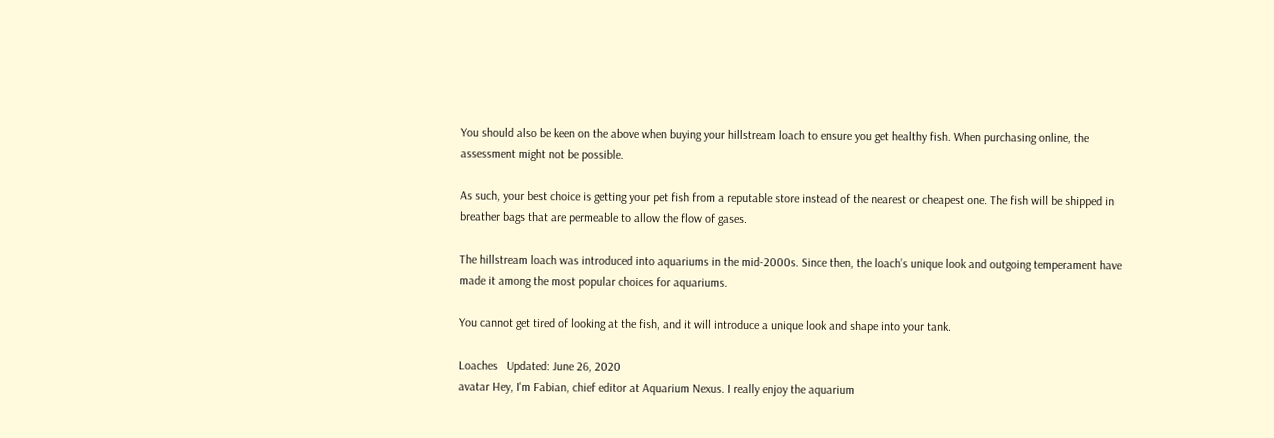You should also be keen on the above when buying your hillstream loach to ensure you get healthy fish. When purchasing online, the assessment might not be possible.

As such, your best choice is getting your pet fish from a reputable store instead of the nearest or cheapest one. The fish will be shipped in breather bags that are permeable to allow the flow of gases.

The hillstream loach was introduced into aquariums in the mid-2000s. Since then, the loach’s unique look and outgoing temperament have made it among the most popular choices for aquariums.

You cannot get tired of looking at the fish, and it will introduce a unique look and shape into your tank.

Loaches   Updated: June 26, 2020
avatar Hey, I'm Fabian, chief editor at Aquarium Nexus. I really enjoy the aquarium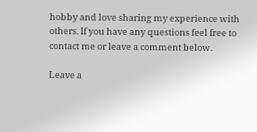hobby and love sharing my experience with others. If you have any questions feel free to contact me or leave a comment below.

Leave a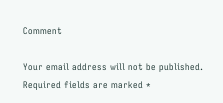Comment

Your email address will not be published. Required fields are marked *